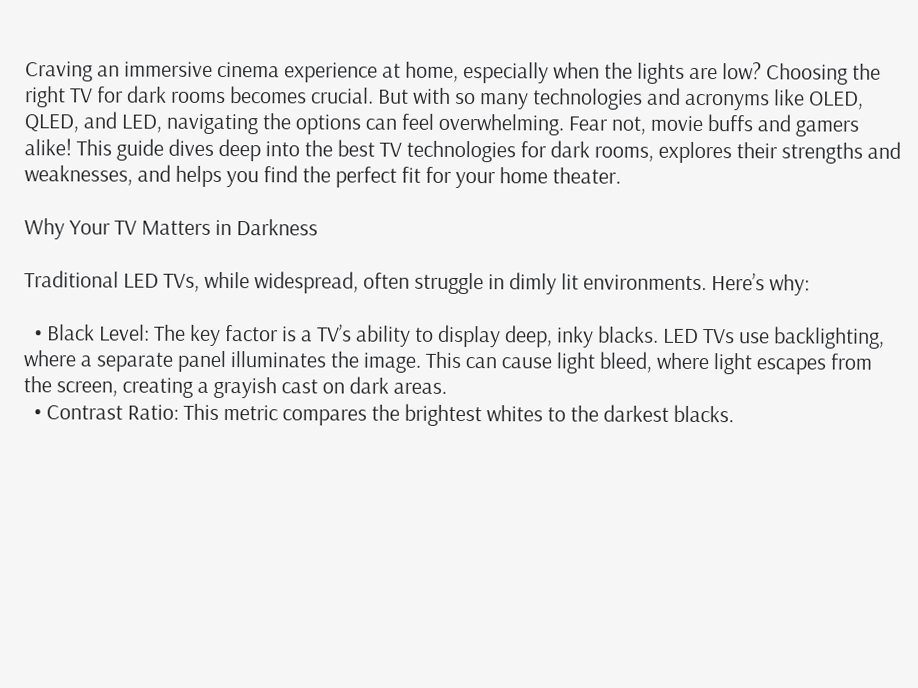Craving an immersive cinema experience at home, especially when the lights are low? Choosing the right TV for dark rooms becomes crucial. But with so many technologies and acronyms like OLED, QLED, and LED, navigating the options can feel overwhelming. Fear not, movie buffs and gamers alike! This guide dives deep into the best TV technologies for dark rooms, explores their strengths and weaknesses, and helps you find the perfect fit for your home theater.

Why Your TV Matters in Darkness

Traditional LED TVs, while widespread, often struggle in dimly lit environments. Here’s why:

  • Black Level: The key factor is a TV’s ability to display deep, inky blacks. LED TVs use backlighting, where a separate panel illuminates the image. This can cause light bleed, where light escapes from the screen, creating a grayish cast on dark areas.
  • Contrast Ratio: This metric compares the brightest whites to the darkest blacks.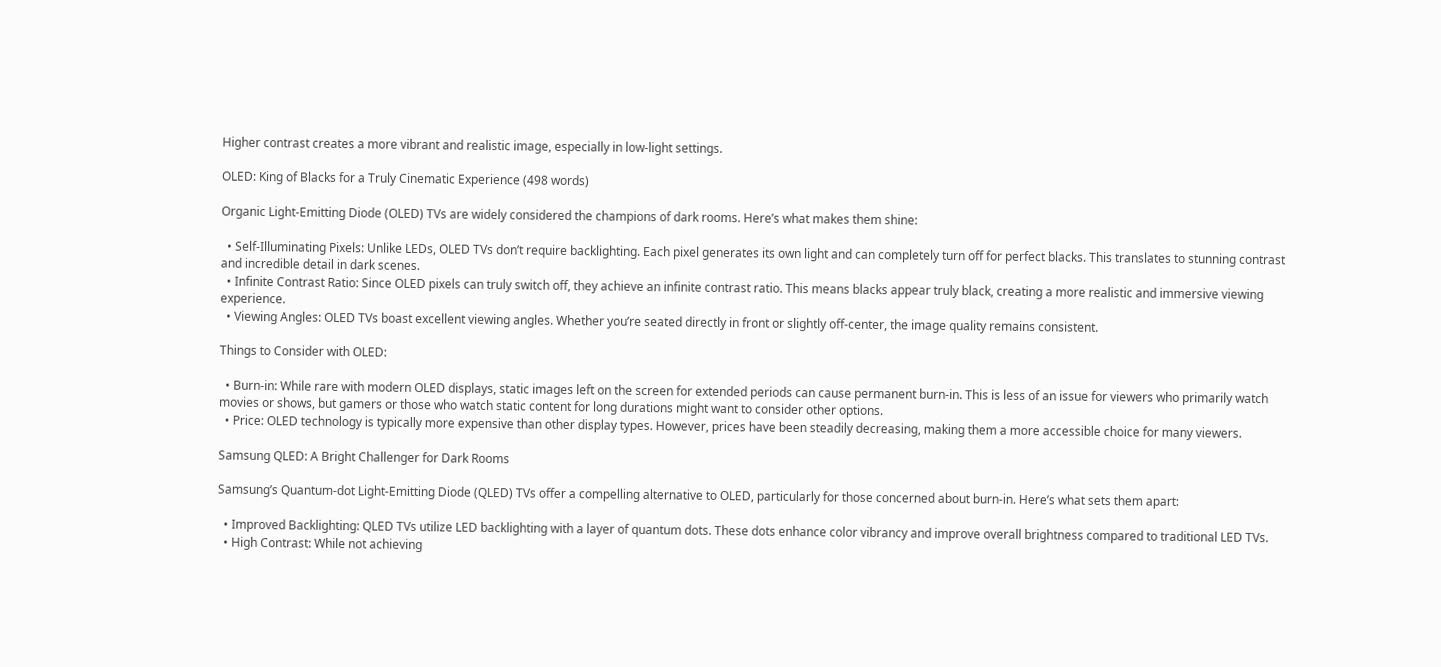Higher contrast creates a more vibrant and realistic image, especially in low-light settings.

OLED: King of Blacks for a Truly Cinematic Experience (498 words)

Organic Light-Emitting Diode (OLED) TVs are widely considered the champions of dark rooms. Here’s what makes them shine:

  • Self-Illuminating Pixels: Unlike LEDs, OLED TVs don’t require backlighting. Each pixel generates its own light and can completely turn off for perfect blacks. This translates to stunning contrast and incredible detail in dark scenes.
  • Infinite Contrast Ratio: Since OLED pixels can truly switch off, they achieve an infinite contrast ratio. This means blacks appear truly black, creating a more realistic and immersive viewing experience.
  • Viewing Angles: OLED TVs boast excellent viewing angles. Whether you’re seated directly in front or slightly off-center, the image quality remains consistent.

Things to Consider with OLED:

  • Burn-in: While rare with modern OLED displays, static images left on the screen for extended periods can cause permanent burn-in. This is less of an issue for viewers who primarily watch movies or shows, but gamers or those who watch static content for long durations might want to consider other options.
  • Price: OLED technology is typically more expensive than other display types. However, prices have been steadily decreasing, making them a more accessible choice for many viewers.

Samsung QLED: A Bright Challenger for Dark Rooms

Samsung’s Quantum-dot Light-Emitting Diode (QLED) TVs offer a compelling alternative to OLED, particularly for those concerned about burn-in. Here’s what sets them apart:

  • Improved Backlighting: QLED TVs utilize LED backlighting with a layer of quantum dots. These dots enhance color vibrancy and improve overall brightness compared to traditional LED TVs.
  • High Contrast: While not achieving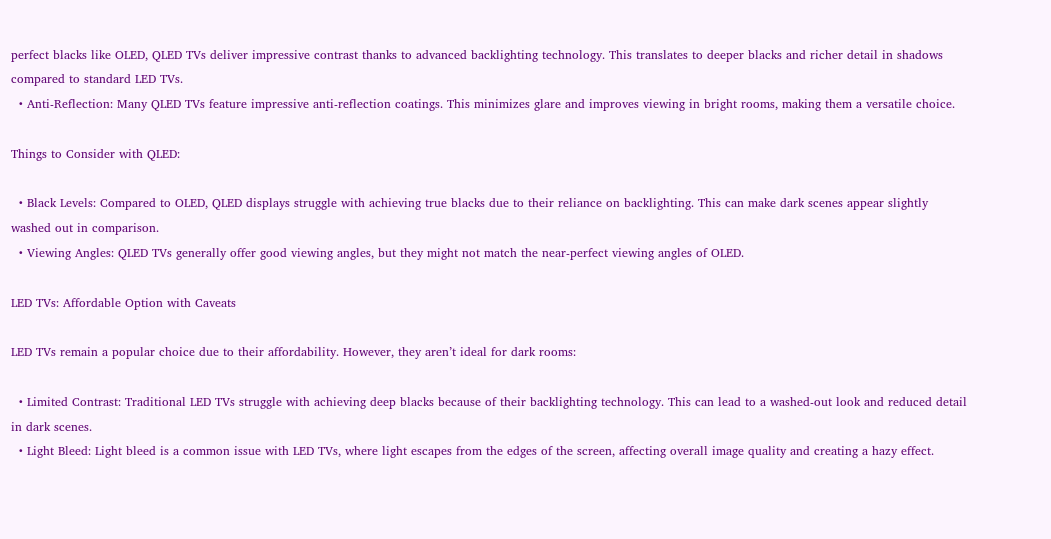perfect blacks like OLED, QLED TVs deliver impressive contrast thanks to advanced backlighting technology. This translates to deeper blacks and richer detail in shadows compared to standard LED TVs.
  • Anti-Reflection: Many QLED TVs feature impressive anti-reflection coatings. This minimizes glare and improves viewing in bright rooms, making them a versatile choice.

Things to Consider with QLED:

  • Black Levels: Compared to OLED, QLED displays struggle with achieving true blacks due to their reliance on backlighting. This can make dark scenes appear slightly washed out in comparison.
  • Viewing Angles: QLED TVs generally offer good viewing angles, but they might not match the near-perfect viewing angles of OLED.

LED TVs: Affordable Option with Caveats

LED TVs remain a popular choice due to their affordability. However, they aren’t ideal for dark rooms:

  • Limited Contrast: Traditional LED TVs struggle with achieving deep blacks because of their backlighting technology. This can lead to a washed-out look and reduced detail in dark scenes.
  • Light Bleed: Light bleed is a common issue with LED TVs, where light escapes from the edges of the screen, affecting overall image quality and creating a hazy effect.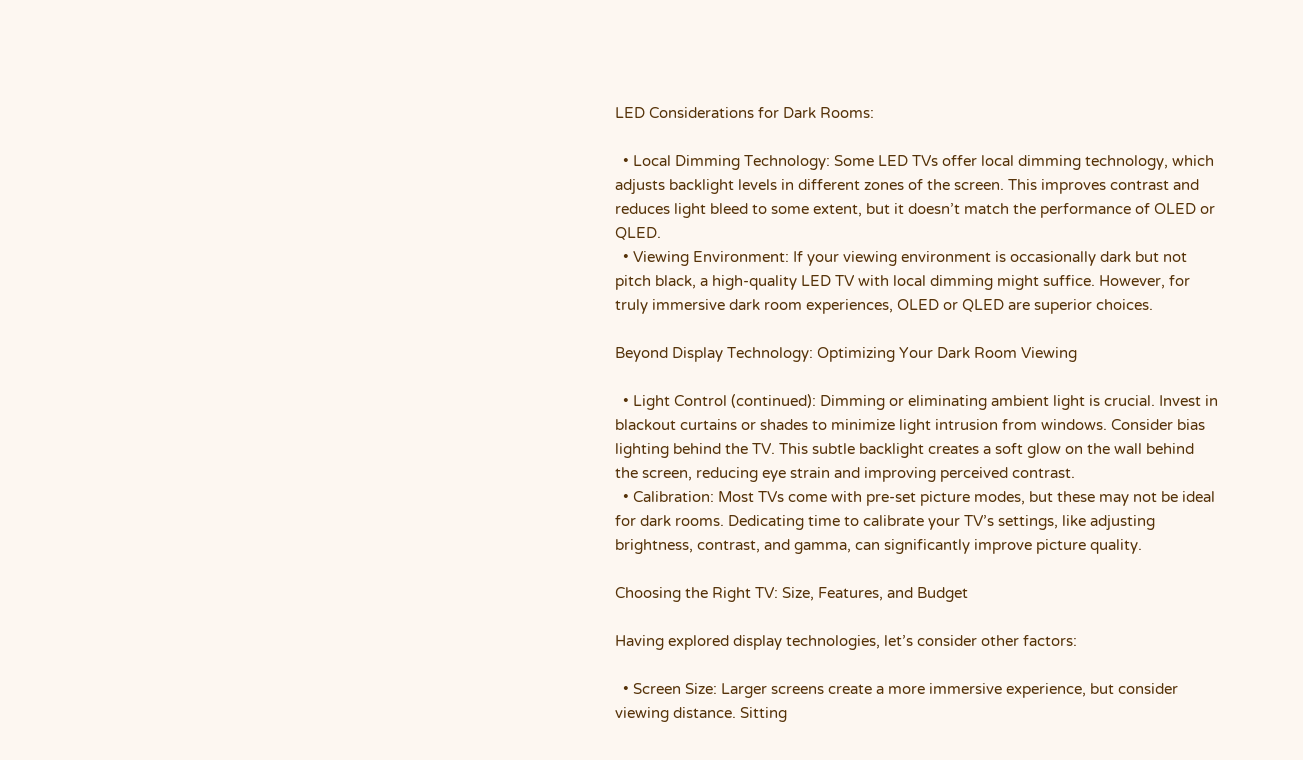LED Considerations for Dark Rooms:

  • Local Dimming Technology: Some LED TVs offer local dimming technology, which adjusts backlight levels in different zones of the screen. This improves contrast and reduces light bleed to some extent, but it doesn’t match the performance of OLED or QLED.
  • Viewing Environment: If your viewing environment is occasionally dark but not pitch black, a high-quality LED TV with local dimming might suffice. However, for truly immersive dark room experiences, OLED or QLED are superior choices.

Beyond Display Technology: Optimizing Your Dark Room Viewing

  • Light Control (continued): Dimming or eliminating ambient light is crucial. Invest in blackout curtains or shades to minimize light intrusion from windows. Consider bias lighting behind the TV. This subtle backlight creates a soft glow on the wall behind the screen, reducing eye strain and improving perceived contrast.
  • Calibration: Most TVs come with pre-set picture modes, but these may not be ideal for dark rooms. Dedicating time to calibrate your TV’s settings, like adjusting brightness, contrast, and gamma, can significantly improve picture quality.

Choosing the Right TV: Size, Features, and Budget

Having explored display technologies, let’s consider other factors:

  • Screen Size: Larger screens create a more immersive experience, but consider viewing distance. Sitting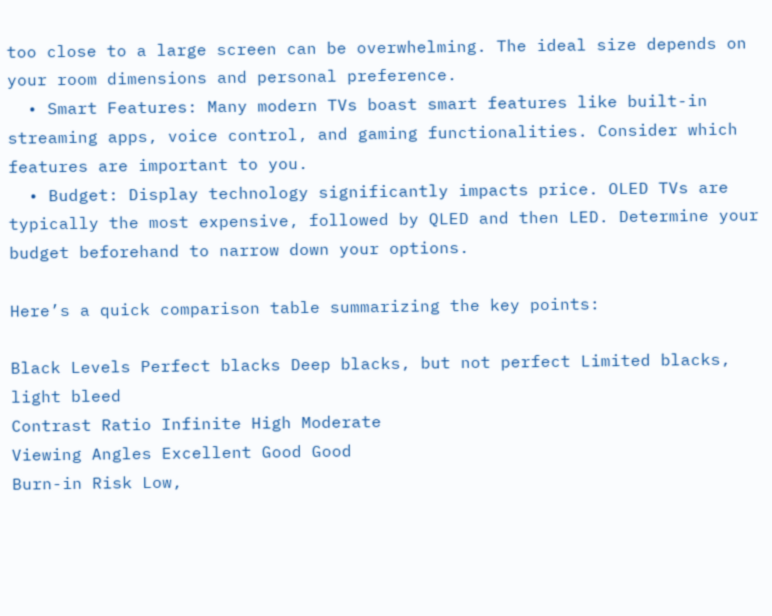too close to a large screen can be overwhelming. The ideal size depends on your room dimensions and personal preference.
  • Smart Features: Many modern TVs boast smart features like built-in streaming apps, voice control, and gaming functionalities. Consider which features are important to you.
  • Budget: Display technology significantly impacts price. OLED TVs are typically the most expensive, followed by QLED and then LED. Determine your budget beforehand to narrow down your options.

Here’s a quick comparison table summarizing the key points:

Black Levels Perfect blacks Deep blacks, but not perfect Limited blacks, light bleed
Contrast Ratio Infinite High Moderate
Viewing Angles Excellent Good Good
Burn-in Risk Low,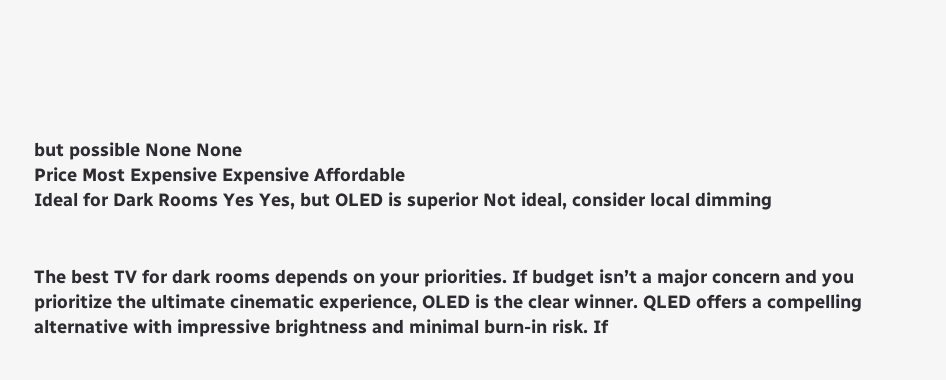but possible None None
Price Most Expensive Expensive Affordable
Ideal for Dark Rooms Yes Yes, but OLED is superior Not ideal, consider local dimming


The best TV for dark rooms depends on your priorities. If budget isn’t a major concern and you prioritize the ultimate cinematic experience, OLED is the clear winner. QLED offers a compelling alternative with impressive brightness and minimal burn-in risk. If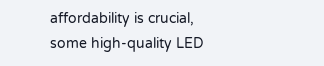affordability is crucial, some high-quality LED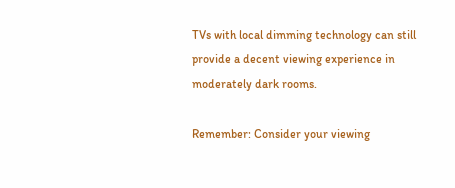TVs with local dimming technology can still provide a decent viewing experience in moderately dark rooms.

Remember: Consider your viewing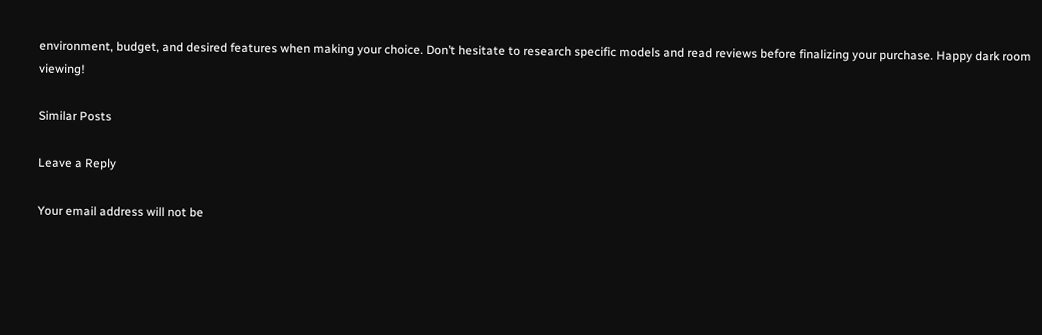environment, budget, and desired features when making your choice. Don’t hesitate to research specific models and read reviews before finalizing your purchase. Happy dark room viewing!

Similar Posts

Leave a Reply

Your email address will not be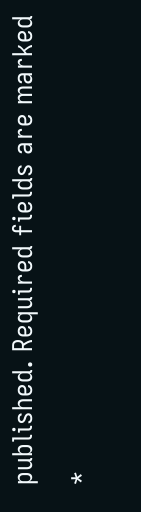published. Required fields are marked *